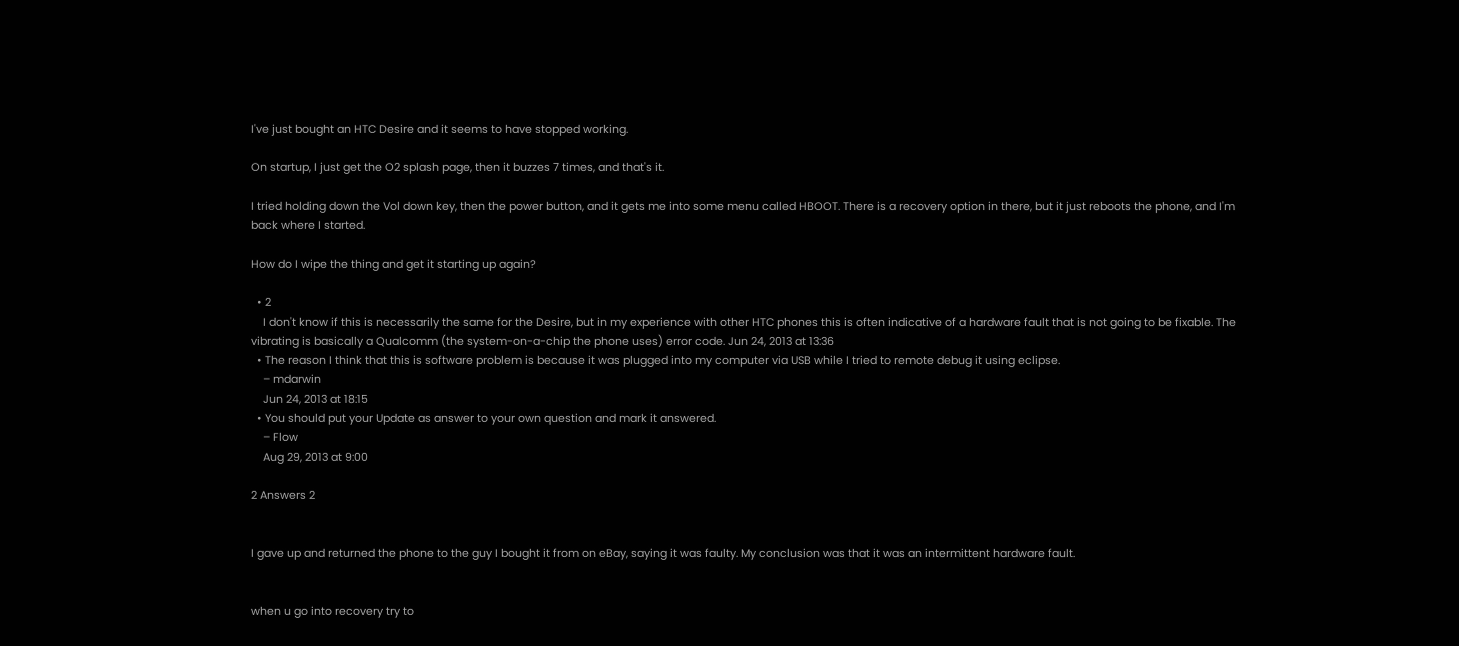I've just bought an HTC Desire and it seems to have stopped working.

On startup, I just get the O2 splash page, then it buzzes 7 times, and that's it.

I tried holding down the Vol down key, then the power button, and it gets me into some menu called HBOOT. There is a recovery option in there, but it just reboots the phone, and I'm back where I started.

How do I wipe the thing and get it starting up again?

  • 2
    I don't know if this is necessarily the same for the Desire, but in my experience with other HTC phones this is often indicative of a hardware fault that is not going to be fixable. The vibrating is basically a Qualcomm (the system-on-a-chip the phone uses) error code. Jun 24, 2013 at 13:36
  • The reason I think that this is software problem is because it was plugged into my computer via USB while I tried to remote debug it using eclipse.
    – mdarwin
    Jun 24, 2013 at 18:15
  • You should put your Update as answer to your own question and mark it answered.
    – Flow
    Aug 29, 2013 at 9:00

2 Answers 2


I gave up and returned the phone to the guy I bought it from on eBay, saying it was faulty. My conclusion was that it was an intermittent hardware fault.


when u go into recovery try to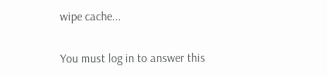wipe cache...

You must log in to answer this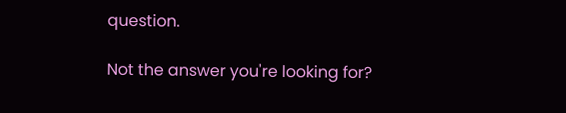question.

Not the answer you're looking for?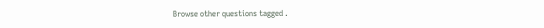Browse other questions tagged .